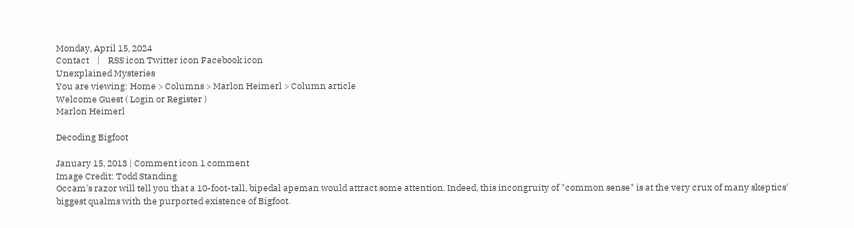Monday, April 15, 2024
Contact    |    RSS icon Twitter icon Facebook icon
Unexplained Mysteries
You are viewing: Home > Columns > Marlon Heimerl > Column article
Welcome Guest ( Login or Register )
Marlon Heimerl

Decoding Bigfoot

January 15, 2013 | Comment icon 1 comment
Image Credit: Todd Standing
Occam's razor will tell you that a 10-foot-tall, bipedal apeman would attract some attention. Indeed, this incongruity of "common sense" is at the very crux of many skeptics' biggest qualms with the purported existence of Bigfoot.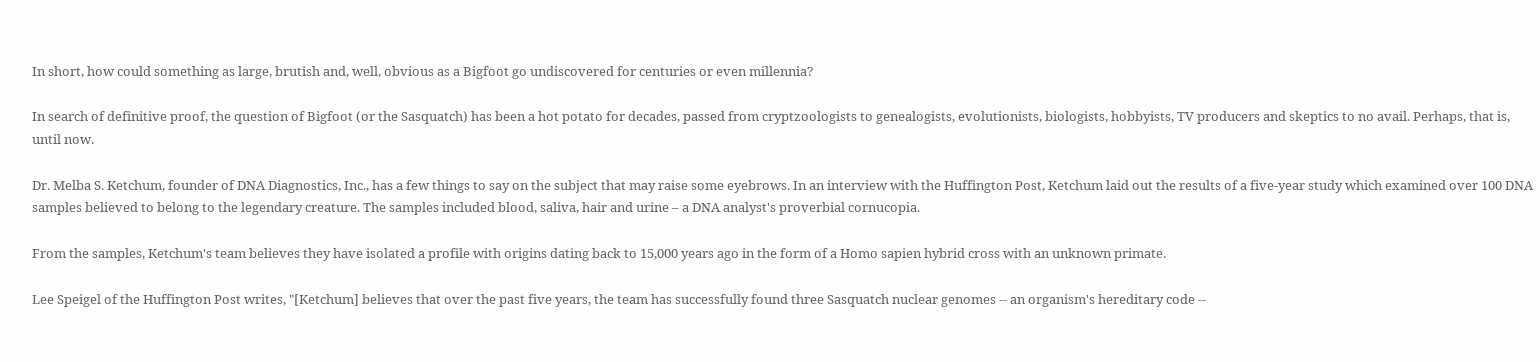In short, how could something as large, brutish and, well, obvious as a Bigfoot go undiscovered for centuries or even millennia?

In search of definitive proof, the question of Bigfoot (or the Sasquatch) has been a hot potato for decades, passed from cryptzoologists to genealogists, evolutionists, biologists, hobbyists, TV producers and skeptics to no avail. Perhaps, that is, until now.

Dr. Melba S. Ketchum, founder of DNA Diagnostics, Inc., has a few things to say on the subject that may raise some eyebrows. In an interview with the Huffington Post, Ketchum laid out the results of a five-year study which examined over 100 DNA samples believed to belong to the legendary creature. The samples included blood, saliva, hair and urine – a DNA analyst's proverbial cornucopia.

From the samples, Ketchum's team believes they have isolated a profile with origins dating back to 15,000 years ago in the form of a Homo sapien hybrid cross with an unknown primate.

Lee Speigel of the Huffington Post writes, "[Ketchum] believes that over the past five years, the team has successfully found three Sasquatch nuclear genomes -- an organism's hereditary code --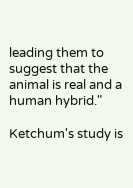leading them to suggest that the animal is real and a human hybrid."

Ketchum's study is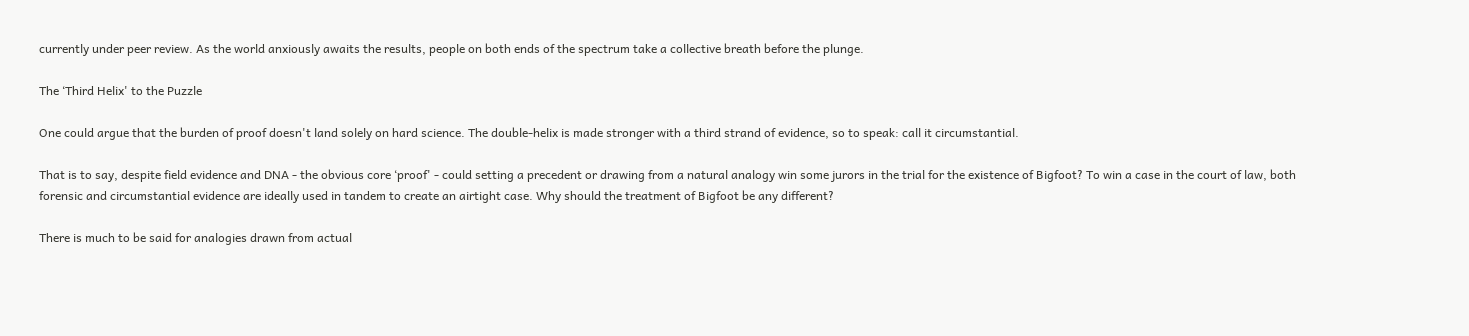currently under peer review. As the world anxiously awaits the results, people on both ends of the spectrum take a collective breath before the plunge.

The ‘Third Helix' to the Puzzle

One could argue that the burden of proof doesn't land solely on hard science. The double-helix is made stronger with a third strand of evidence, so to speak: call it circumstantial.

That is to say, despite field evidence and DNA - the obvious core ‘proof' - could setting a precedent or drawing from a natural analogy win some jurors in the trial for the existence of Bigfoot? To win a case in the court of law, both forensic and circumstantial evidence are ideally used in tandem to create an airtight case. Why should the treatment of Bigfoot be any different?

There is much to be said for analogies drawn from actual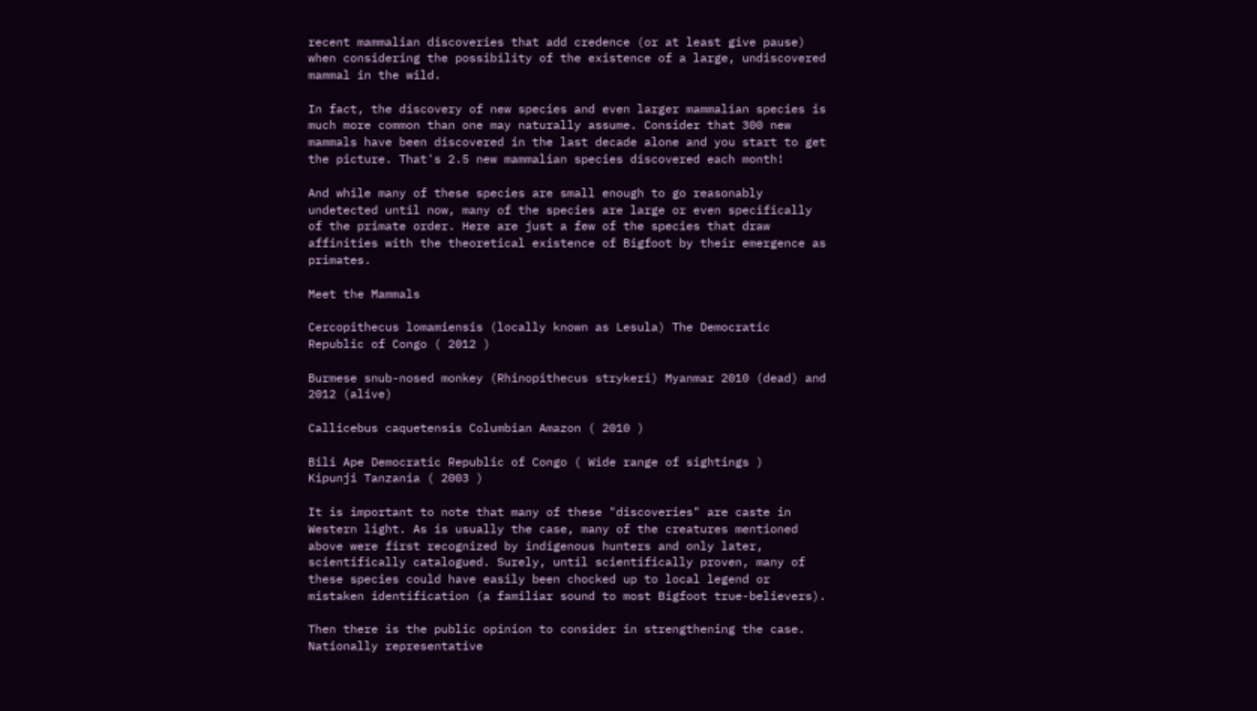recent mammalian discoveries that add credence (or at least give pause) when considering the possibility of the existence of a large, undiscovered mammal in the wild.

In fact, the discovery of new species and even larger mammalian species is much more common than one may naturally assume. Consider that 300 new mammals have been discovered in the last decade alone and you start to get the picture. That's 2.5 new mammalian species discovered each month!

And while many of these species are small enough to go reasonably undetected until now, many of the species are large or even specifically of the primate order. Here are just a few of the species that draw affinities with the theoretical existence of Bigfoot by their emergence as primates.

Meet the Mammals

Cercopithecus lomamiensis (locally known as Lesula) The Democratic Republic of Congo ( 2012 )

Burmese snub-nosed monkey (Rhinopithecus strykeri) Myanmar 2010 (dead) and 2012 (alive)

Callicebus caquetensis Columbian Amazon ( 2010 )

Bili Ape Democratic Republic of Congo ( Wide range of sightings )
Kipunji Tanzania ( 2003 )

It is important to note that many of these "discoveries" are caste in Western light. As is usually the case, many of the creatures mentioned above were first recognized by indigenous hunters and only later, scientifically catalogued. Surely, until scientifically proven, many of these species could have easily been chocked up to local legend or mistaken identification (a familiar sound to most Bigfoot true-believers).

Then there is the public opinion to consider in strengthening the case. Nationally representative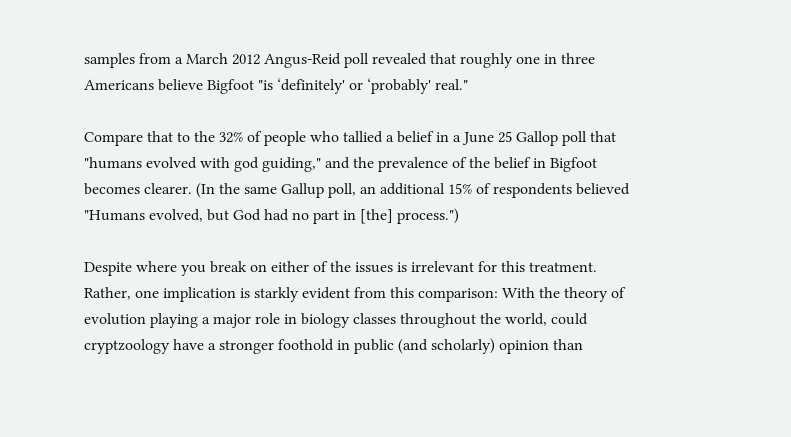samples from a March 2012 Angus-Reid poll revealed that roughly one in three Americans believe Bigfoot "is ‘definitely' or ‘probably' real."

Compare that to the 32% of people who tallied a belief in a June 25 Gallop poll that "humans evolved with god guiding," and the prevalence of the belief in Bigfoot becomes clearer. (In the same Gallup poll, an additional 15% of respondents believed "Humans evolved, but God had no part in [the] process.")

Despite where you break on either of the issues is irrelevant for this treatment. Rather, one implication is starkly evident from this comparison: With the theory of evolution playing a major role in biology classes throughout the world, could cryptzoology have a stronger foothold in public (and scholarly) opinion than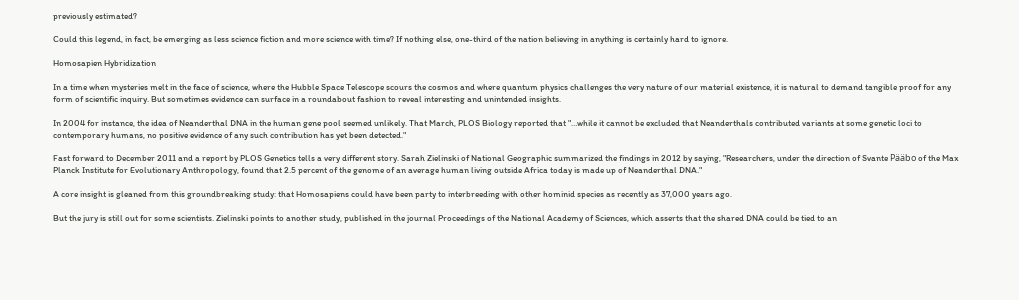previously estimated?

Could this legend, in fact, be emerging as less science fiction and more science with time? If nothing else, one-third of the nation believing in anything is certainly hard to ignore.

Homosapien Hybridization

In a time when mysteries melt in the face of science, where the Hubble Space Telescope scours the cosmos and where quantum physics challenges the very nature of our material existence, it is natural to demand tangible proof for any form of scientific inquiry. But sometimes evidence can surface in a roundabout fashion to reveal interesting and unintended insights.

In 2004 for instance, the idea of Neanderthal DNA in the human gene pool seemed unlikely. That March, PLOS Biology reported that "…while it cannot be excluded that Neanderthals contributed variants at some genetic loci to contemporary humans, no positive evidence of any such contribution has yet been detected."

Fast forward to December 2011 and a report by PLOS Genetics tells a very different story. Sarah Zielinski of National Geographic summarized the findings in 2012 by saying, "Researchers, under the direction of Svante Pääbo of the Max Planck Institute for Evolutionary Anthropology, found that 2.5 percent of the genome of an average human living outside Africa today is made up of Neanderthal DNA."

A core insight is gleaned from this groundbreaking study: that Homosapiens could have been party to interbreeding with other hominid species as recently as 37,000 years ago.

But the jury is still out for some scientists. Zielinski points to another study, published in the journal Proceedings of the National Academy of Sciences, which asserts that the shared DNA could be tied to an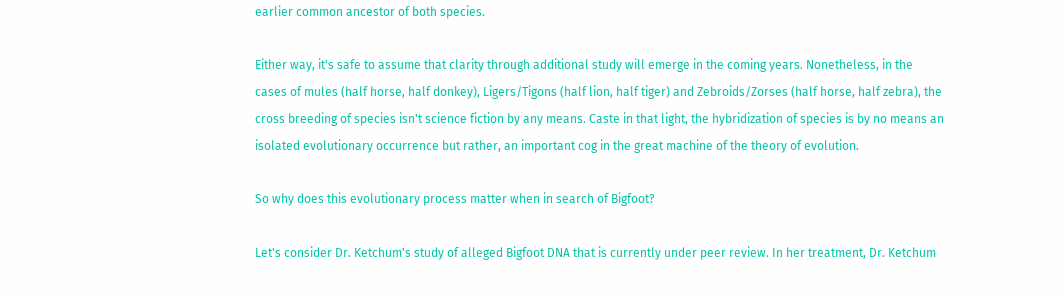earlier common ancestor of both species.

Either way, it's safe to assume that clarity through additional study will emerge in the coming years. Nonetheless, in the cases of mules (half horse, half donkey), Ligers/Tigons (half lion, half tiger) and Zebroids/Zorses (half horse, half zebra), the cross breeding of species isn't science fiction by any means. Caste in that light, the hybridization of species is by no means an isolated evolutionary occurrence but rather, an important cog in the great machine of the theory of evolution.

So why does this evolutionary process matter when in search of Bigfoot?

Let's consider Dr. Ketchum's study of alleged Bigfoot DNA that is currently under peer review. In her treatment, Dr. Ketchum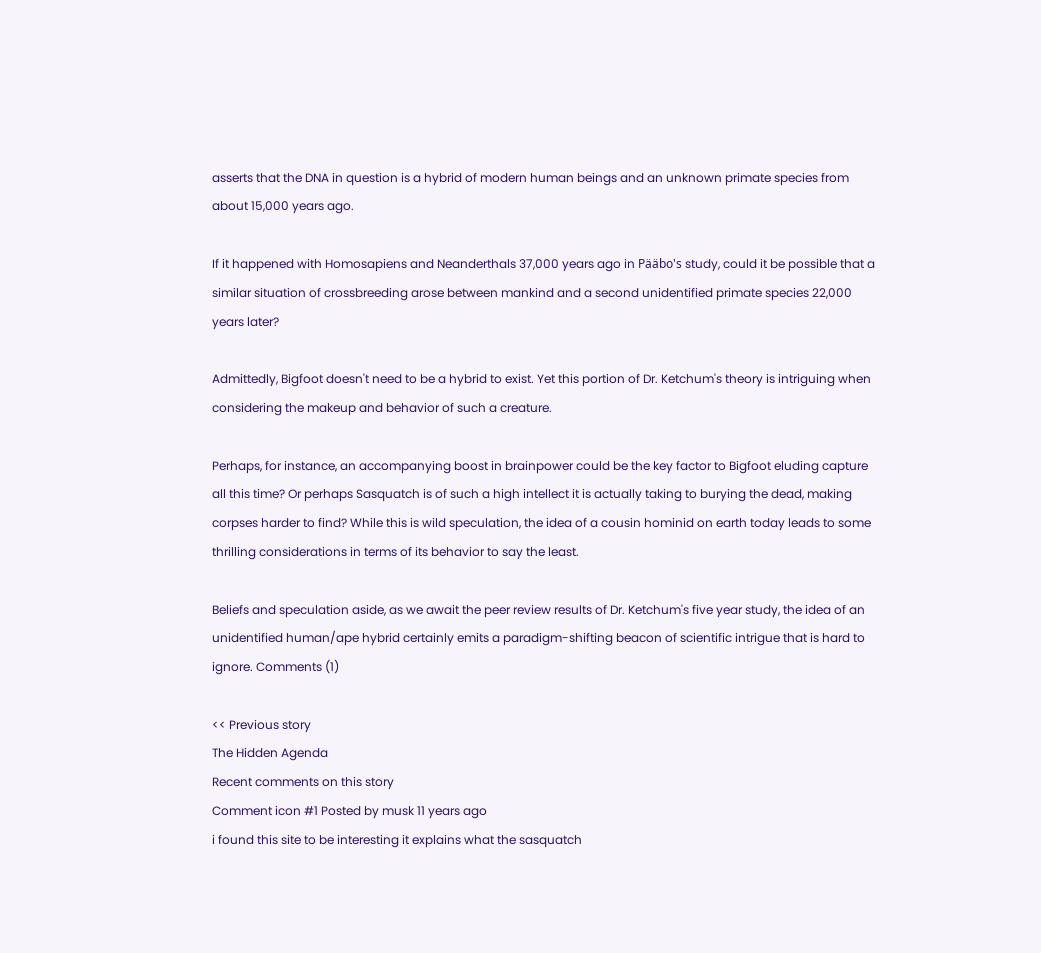asserts that the DNA in question is a hybrid of modern human beings and an unknown primate species from about 15,000 years ago.

If it happened with Homosapiens and Neanderthals 37,000 years ago in Pääbo's study, could it be possible that a similar situation of crossbreeding arose between mankind and a second unidentified primate species 22,000 years later?

Admittedly, Bigfoot doesn't need to be a hybrid to exist. Yet this portion of Dr. Ketchum's theory is intriguing when considering the makeup and behavior of such a creature.

Perhaps, for instance, an accompanying boost in brainpower could be the key factor to Bigfoot eluding capture all this time? Or perhaps Sasquatch is of such a high intellect it is actually taking to burying the dead, making corpses harder to find? While this is wild speculation, the idea of a cousin hominid on earth today leads to some thrilling considerations in terms of its behavior to say the least.

Beliefs and speculation aside, as we await the peer review results of Dr. Ketchum's five year study, the idea of an unidentified human/ape hybrid certainly emits a paradigm-shifting beacon of scientific intrigue that is hard to ignore. Comments (1)

<< Previous story
The Hidden Agenda
Recent comments on this story
Comment icon #1 Posted by musk 11 years ago
i found this site to be interesting it explains what the sasquatch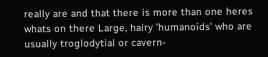really are and that there is more than one heres whats on there Large, hairy ’humanoids’ who are usually troglodytial or cavern-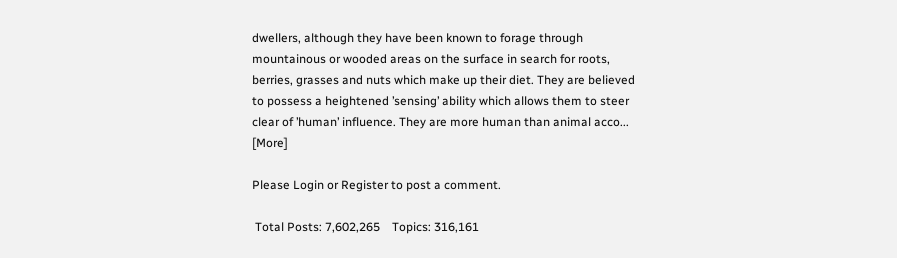dwellers, although they have been known to forage through mountainous or wooded areas on the surface in search for roots, berries, grasses and nuts which make up their diet. They are believed to possess a heightened ’sensing’ ability which allows them to steer clear of ’human’ influence. They are more human than animal acco... [More]

Please Login or Register to post a comment.

 Total Posts: 7,602,265    Topics: 316,161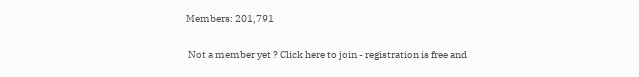Members: 201,791

 Not a member yet ? Click here to join - registration is free and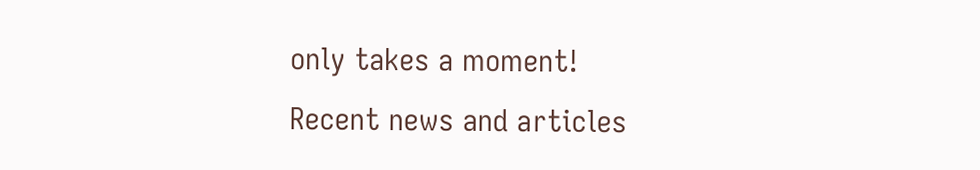only takes a moment!
Recent news and articles